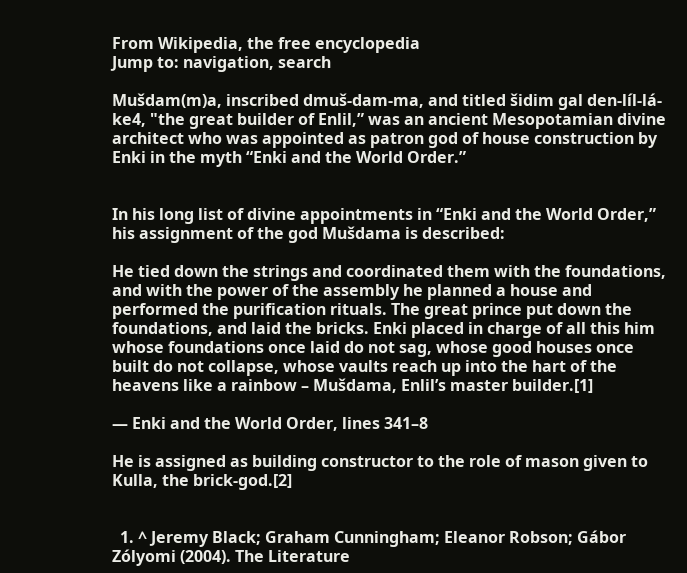From Wikipedia, the free encyclopedia
Jump to: navigation, search

Mušdam(m)a, inscribed dmuš-dam-ma, and titled šidim gal den-líl-lá-ke4, "the great builder of Enlil,” was an ancient Mesopotamian divine architect who was appointed as patron god of house construction by Enki in the myth “Enki and the World Order.”


In his long list of divine appointments in “Enki and the World Order,” his assignment of the god Mušdama is described:

He tied down the strings and coordinated them with the foundations, and with the power of the assembly he planned a house and performed the purification rituals. The great prince put down the foundations, and laid the bricks. Enki placed in charge of all this him whose foundations once laid do not sag, whose good houses once built do not collapse, whose vaults reach up into the hart of the heavens like a rainbow – Mušdama, Enlil’s master builder.[1]

— Enki and the World Order, lines 341–8

He is assigned as building constructor to the role of mason given to Kulla, the brick-god.[2]


  1. ^ Jeremy Black; Graham Cunningham; Eleanor Robson; Gábor Zólyomi (2004). The Literature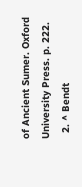of Ancient Sumer. Oxford University Press. p. 222.
  2. ^ Bendt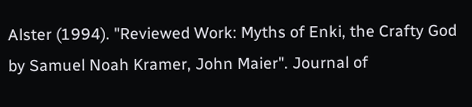Alster (1994). "Reviewed Work: Myths of Enki, the Crafty God by Samuel Noah Kramer, John Maier". Journal of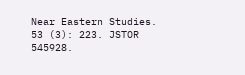Near Eastern Studies. 53 (3): 223. JSTOR 545928.